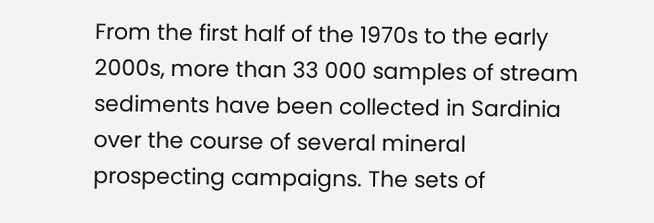From the first half of the 1970s to the early 2000s, more than 33 000 samples of stream sediments have been collected in Sardinia over the course of several mineral prospecting campaigns. The sets of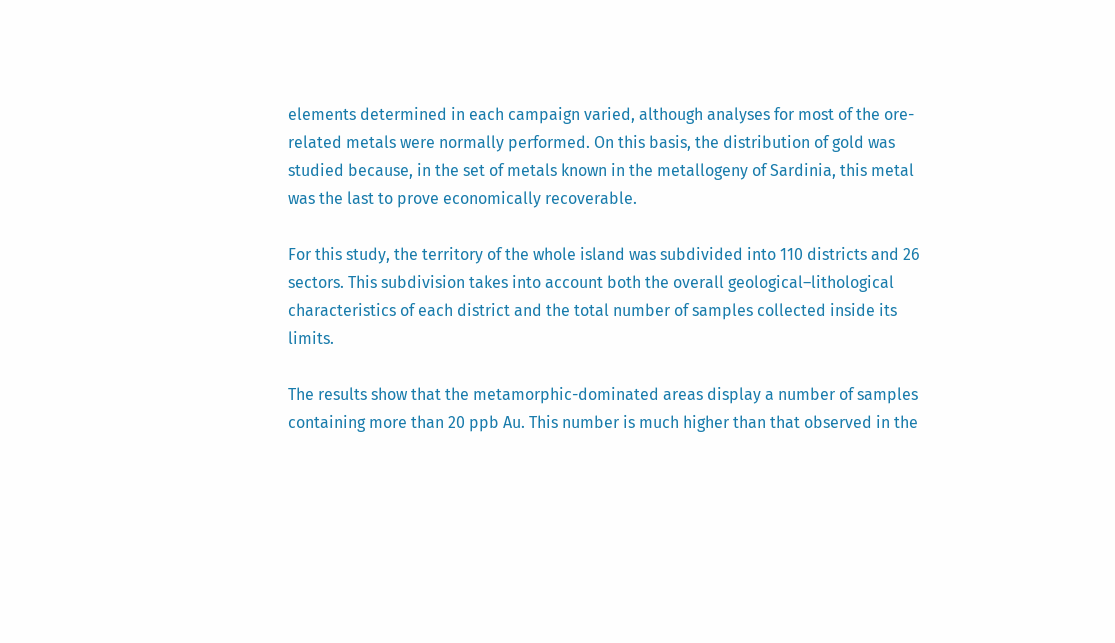elements determined in each campaign varied, although analyses for most of the ore-related metals were normally performed. On this basis, the distribution of gold was studied because, in the set of metals known in the metallogeny of Sardinia, this metal was the last to prove economically recoverable.

For this study, the territory of the whole island was subdivided into 110 districts and 26 sectors. This subdivision takes into account both the overall geological–lithological characteristics of each district and the total number of samples collected inside its limits.

The results show that the metamorphic-dominated areas display a number of samples containing more than 20 ppb Au. This number is much higher than that observed in the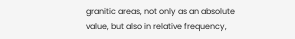granitic areas, not only as an absolute value, but also in relative frequency,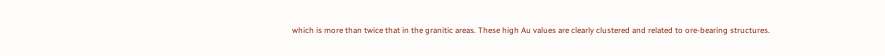which is more than twice that in the granitic areas. These high Au values are clearly clustered and related to ore-bearing structures.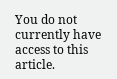You do not currently have access to this article.